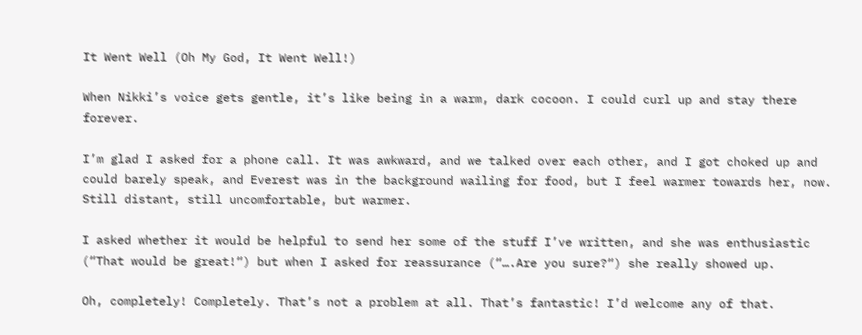It Went Well (Oh My God, It Went Well!)

When Nikki’s voice gets gentle, it’s like being in a warm, dark cocoon. I could curl up and stay there forever.

I’m glad I asked for a phone call. It was awkward, and we talked over each other, and I got choked up and could barely speak, and Everest was in the background wailing for food, but I feel warmer towards her, now. Still distant, still uncomfortable, but warmer.

I asked whether it would be helpful to send her some of the stuff I’ve written, and she was enthusiastic (“That would be great!“) but when I asked for reassurance (“….Are you sure?“) she really showed up.

Oh, completely! Completely. That’s not a problem at all. That’s fantastic! I’d welcome any of that.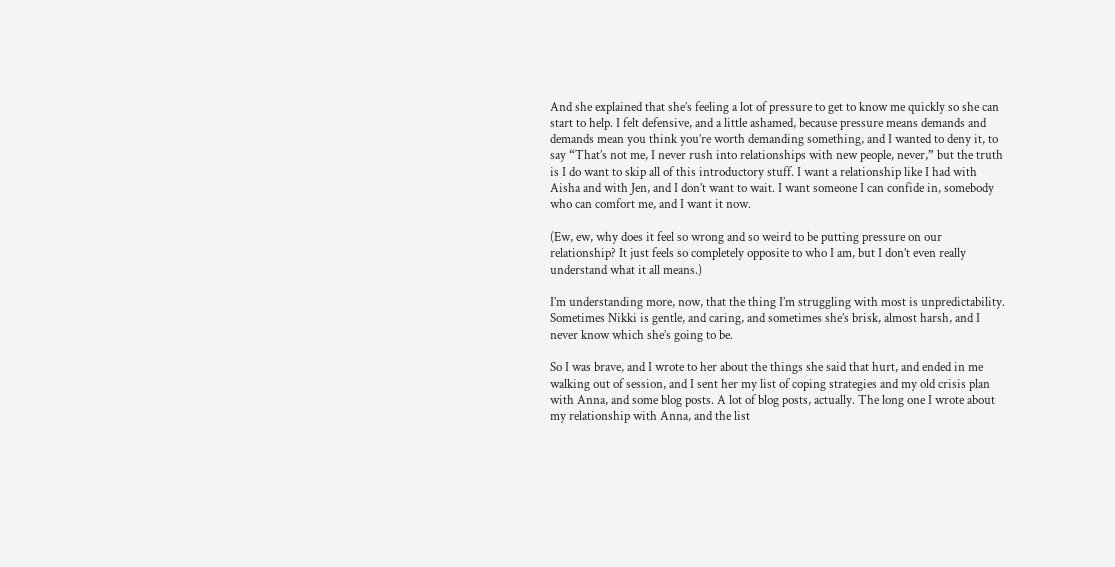And she explained that she’s feeling a lot of pressure to get to know me quickly so she can start to help. I felt defensive, and a little ashamed, because pressure means demands and demands mean you think you’re worth demanding something, and I wanted to deny it, to say “That’s not me, I never rush into relationships with new people, never,” but the truth is I do want to skip all of this introductory stuff. I want a relationship like I had with Aisha and with Jen, and I don’t want to wait. I want someone I can confide in, somebody who can comfort me, and I want it now.

(Ew, ew, why does it feel so wrong and so weird to be putting pressure on our relationship? It just feels so completely opposite to who I am, but I don’t even really understand what it all means.)

I’m understanding more, now, that the thing I’m struggling with most is unpredictability. Sometimes Nikki is gentle, and caring, and sometimes she’s brisk, almost harsh, and I never know which she’s going to be.

So I was brave, and I wrote to her about the things she said that hurt, and ended in me walking out of session, and I sent her my list of coping strategies and my old crisis plan with Anna, and some blog posts. A lot of blog posts, actually. The long one I wrote about my relationship with Anna, and the list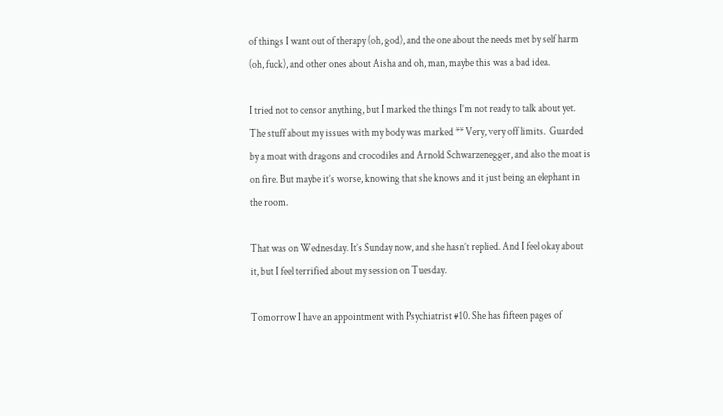of things I want out of therapy (oh, god), and the one about the needs met by self harm (oh, fuck), and other ones about Aisha and oh, man, maybe this was a bad idea.

I tried not to censor anything, but I marked the things I’m not ready to talk about yet. The stuff about my issues with my body was marked ** Very, very off limits.  Guarded by a moat with dragons and crocodiles and Arnold Schwarzenegger, and also the moat is on fire. But maybe it’s worse, knowing that she knows and it just being an elephant in the room.

That was on Wednesday. It’s Sunday now, and she hasn’t replied. And I feel okay about it, but I feel terrified about my session on Tuesday.

Tomorrow I have an appointment with Psychiatrist #10. She has fifteen pages of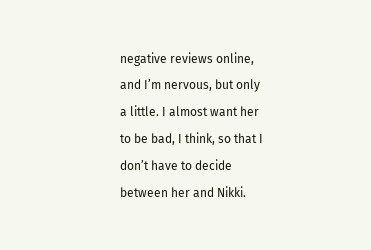negative reviews online, and I’m nervous, but only a little. I almost want her to be bad, I think, so that I don’t have to decide between her and Nikki.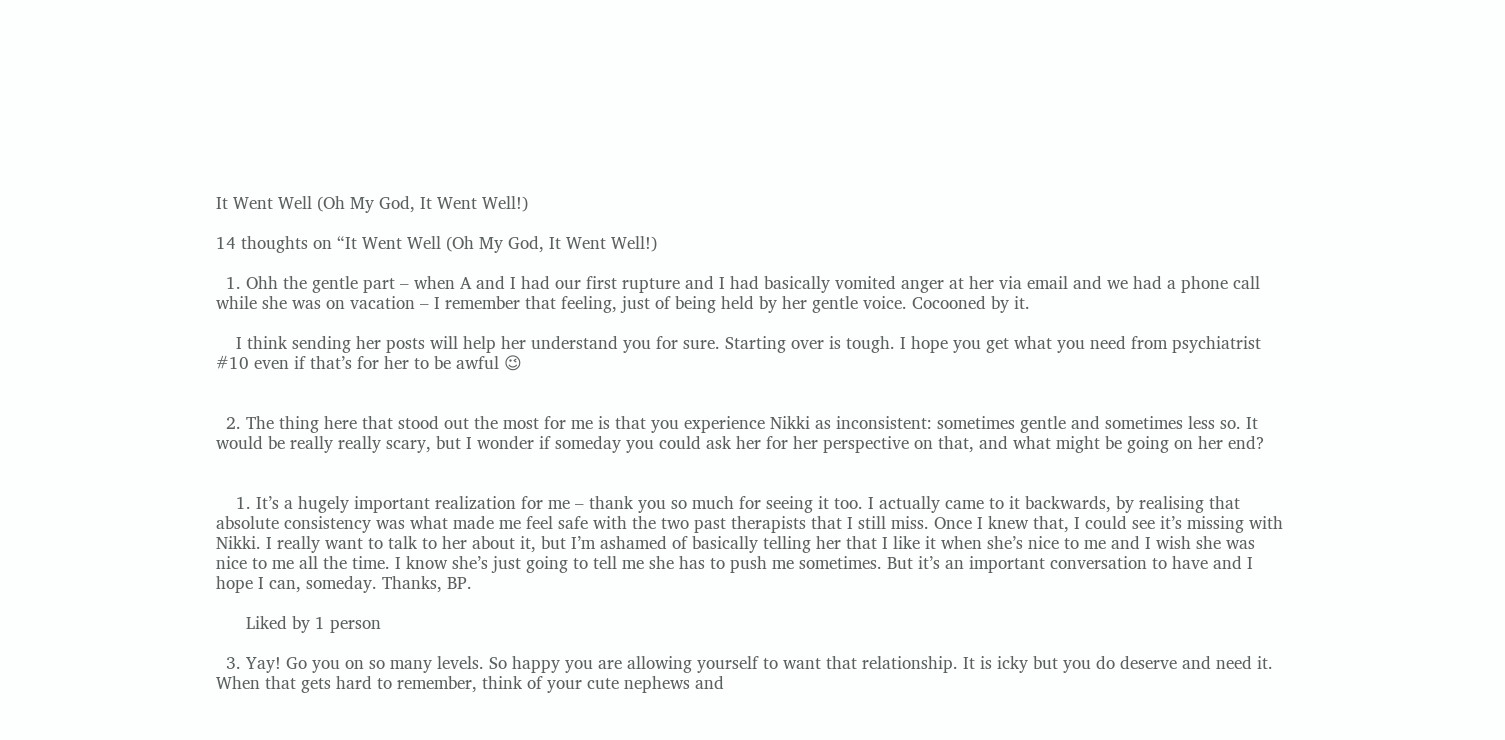It Went Well (Oh My God, It Went Well!)

14 thoughts on “It Went Well (Oh My God, It Went Well!)

  1. Ohh the gentle part – when A and I had our first rupture and I had basically vomited anger at her via email and we had a phone call while she was on vacation – I remember that feeling, just of being held by her gentle voice. Cocooned by it.

    I think sending her posts will help her understand you for sure. Starting over is tough. I hope you get what you need from psychiatrist #10 even if that’s for her to be awful 😉


  2. The thing here that stood out the most for me is that you experience Nikki as inconsistent: sometimes gentle and sometimes less so. It would be really really scary, but I wonder if someday you could ask her for her perspective on that, and what might be going on her end?


    1. It’s a hugely important realization for me – thank you so much for seeing it too. I actually came to it backwards, by realising that absolute consistency was what made me feel safe with the two past therapists that I still miss. Once I knew that, I could see it’s missing with Nikki. I really want to talk to her about it, but I’m ashamed of basically telling her that I like it when she’s nice to me and I wish she was nice to me all the time. I know she’s just going to tell me she has to push me sometimes. But it’s an important conversation to have and I hope I can, someday. Thanks, BP.

      Liked by 1 person

  3. Yay! Go you on so many levels. So happy you are allowing yourself to want that relationship. It is icky but you do deserve and need it. When that gets hard to remember, think of your cute nephews and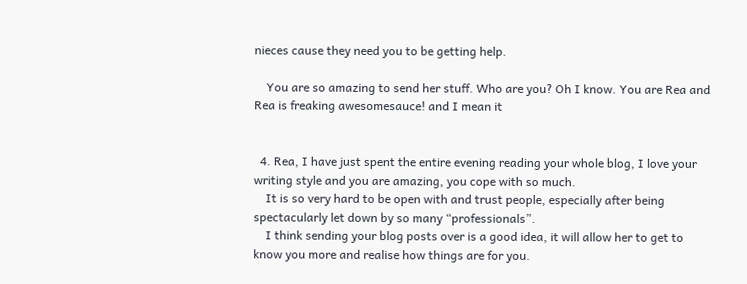nieces cause they need you to be getting help.

    You are so amazing to send her stuff. Who are you? Oh I know. You are Rea and Rea is freaking awesomesauce! and I mean it


  4. Rea, I have just spent the entire evening reading your whole blog, I love your writing style and you are amazing, you cope with so much.
    It is so very hard to be open with and trust people, especially after being spectacularly let down by so many “professionals”.
    I think sending your blog posts over is a good idea, it will allow her to get to know you more and realise how things are for you.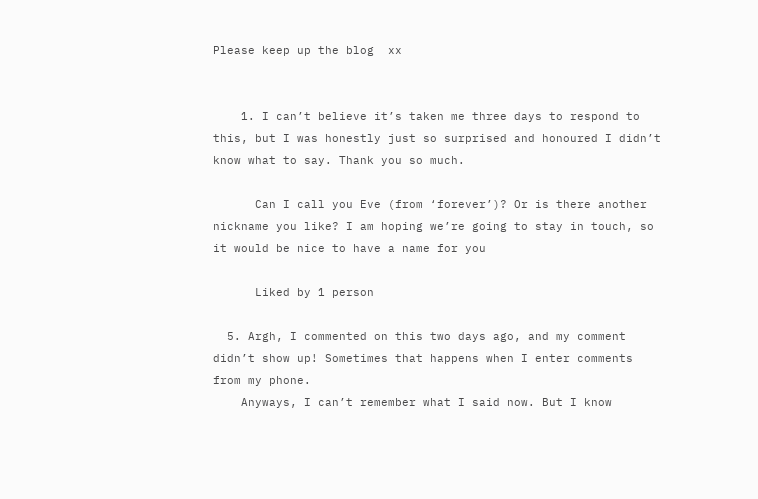Please keep up the blog  xx


    1. I can’t believe it’s taken me three days to respond to this, but I was honestly just so surprised and honoured I didn’t know what to say. Thank you so much.

      Can I call you Eve (from ‘forever’)? Or is there another nickname you like? I am hoping we’re going to stay in touch, so it would be nice to have a name for you

      Liked by 1 person

  5. Argh, I commented on this two days ago, and my comment didn’t show up! Sometimes that happens when I enter comments from my phone.
    Anyways, I can’t remember what I said now. But I know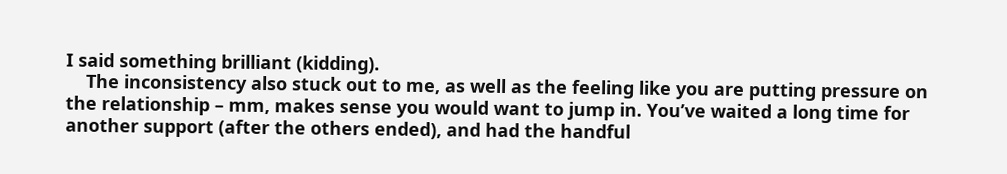I said something brilliant (kidding).
    The inconsistency also stuck out to me, as well as the feeling like you are putting pressure on the relationship – mm, makes sense you would want to jump in. You’ve waited a long time for another support (after the others ended), and had the handful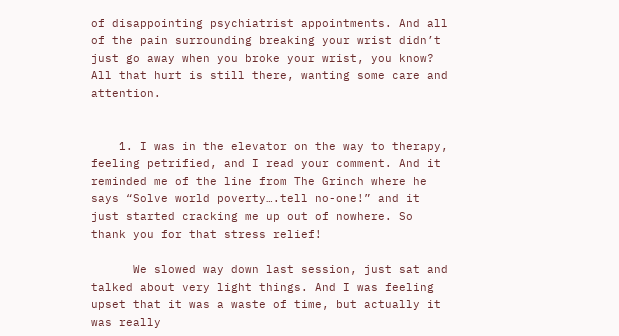of disappointing psychiatrist appointments. And all of the pain surrounding breaking your wrist didn’t just go away when you broke your wrist, you know? All that hurt is still there, wanting some care and attention.


    1. I was in the elevator on the way to therapy, feeling petrified, and I read your comment. And it reminded me of the line from The Grinch where he says “Solve world poverty….tell no-one!” and it just started cracking me up out of nowhere. So thank you for that stress relief!

      We slowed way down last session, just sat and talked about very light things. And I was feeling upset that it was a waste of time, but actually it was really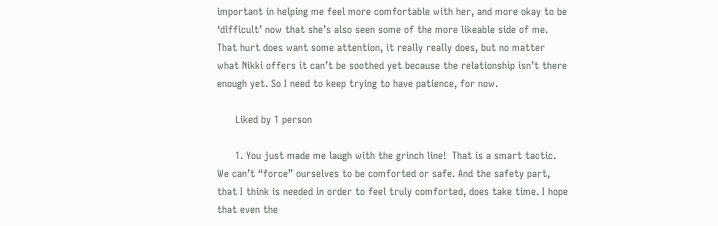important in helping me feel more comfortable with her, and more okay to be ‘difficult’ now that she’s also seen some of the more likeable side of me. That hurt does want some attention, it really really does, but no matter what Nikki offers it can’t be soothed yet because the relationship isn’t there enough yet. So I need to keep trying to have patience, for now.

      Liked by 1 person

      1. You just made me laugh with the grinch line!  That is a smart tactic. We can’t “force” ourselves to be comforted or safe. And the safety part, that I think is needed in order to feel truly comforted, does take time. I hope that even the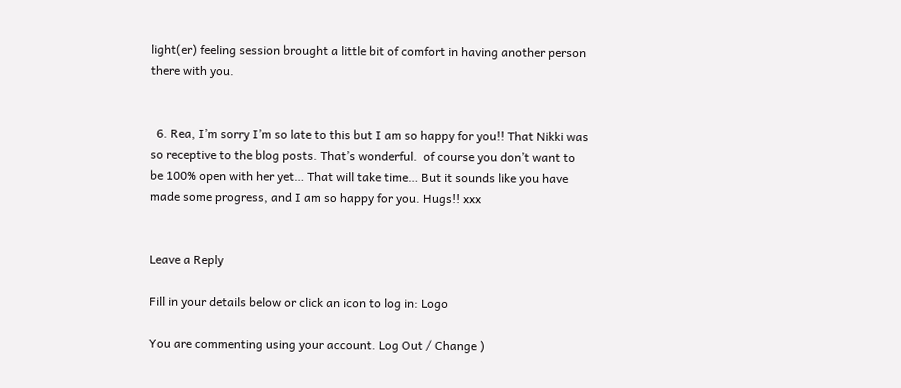light(er) feeling session brought a little bit of comfort in having another person there with you.


  6. Rea, I’m sorry I’m so late to this but I am so happy for you!! That Nikki was so receptive to the blog posts. That’s wonderful.  of course you don’t want to be 100% open with her yet… That will take time… But it sounds like you have made some progress, and I am so happy for you. Hugs!! xxx


Leave a Reply

Fill in your details below or click an icon to log in: Logo

You are commenting using your account. Log Out / Change )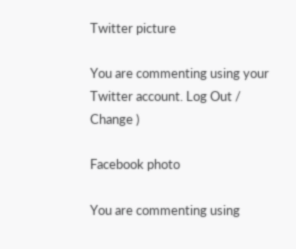Twitter picture

You are commenting using your Twitter account. Log Out / Change )

Facebook photo

You are commenting using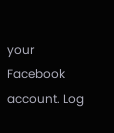your Facebook account. Log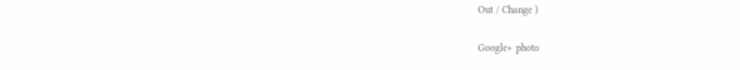Out / Change )

Google+ photo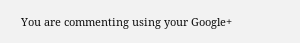You are commenting using your Google+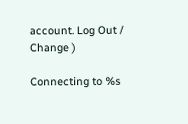account. Log Out / Change )

Connecting to %s